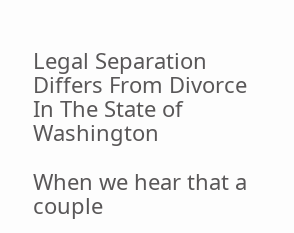Legal Separation Differs From Divorce In The State of Washington

When we hear that a couple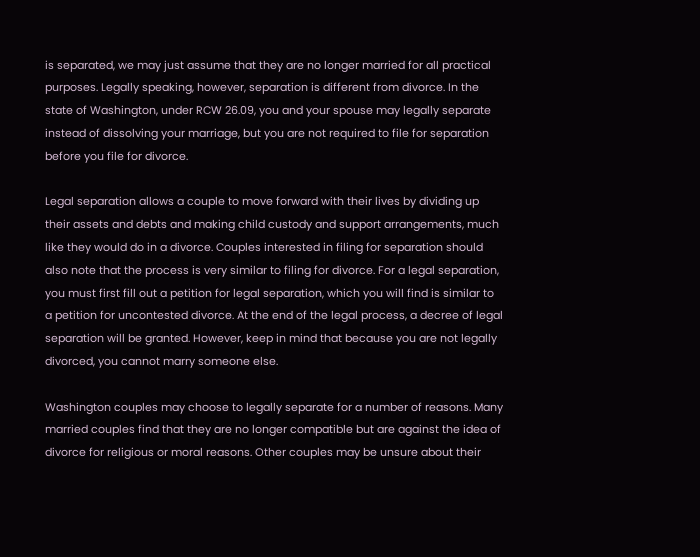is separated, we may just assume that they are no longer married for all practical purposes. Legally speaking, however, separation is different from divorce. In the state of Washington, under RCW 26.09, you and your spouse may legally separate instead of dissolving your marriage, but you are not required to file for separation before you file for divorce.

Legal separation allows a couple to move forward with their lives by dividing up their assets and debts and making child custody and support arrangements, much like they would do in a divorce. Couples interested in filing for separation should also note that the process is very similar to filing for divorce. For a legal separation, you must first fill out a petition for legal separation, which you will find is similar to a petition for uncontested divorce. At the end of the legal process, a decree of legal separation will be granted. However, keep in mind that because you are not legally divorced, you cannot marry someone else.

Washington couples may choose to legally separate for a number of reasons. Many married couples find that they are no longer compatible but are against the idea of divorce for religious or moral reasons. Other couples may be unsure about their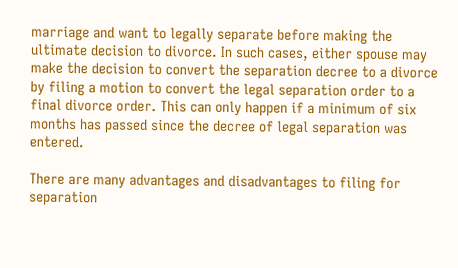marriage and want to legally separate before making the ultimate decision to divorce. In such cases, either spouse may make the decision to convert the separation decree to a divorce by filing a motion to convert the legal separation order to a final divorce order. This can only happen if a minimum of six months has passed since the decree of legal separation was entered.

There are many advantages and disadvantages to filing for separation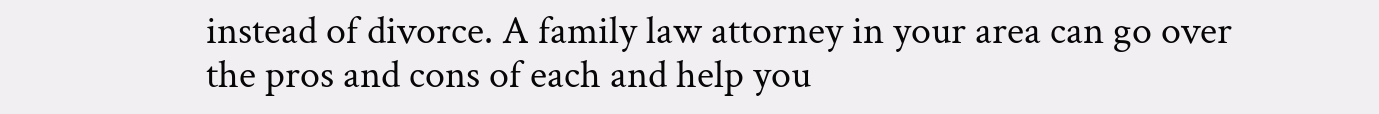instead of divorce. A family law attorney in your area can go over the pros and cons of each and help you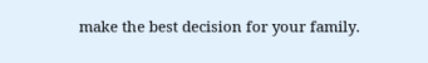make the best decision for your family.